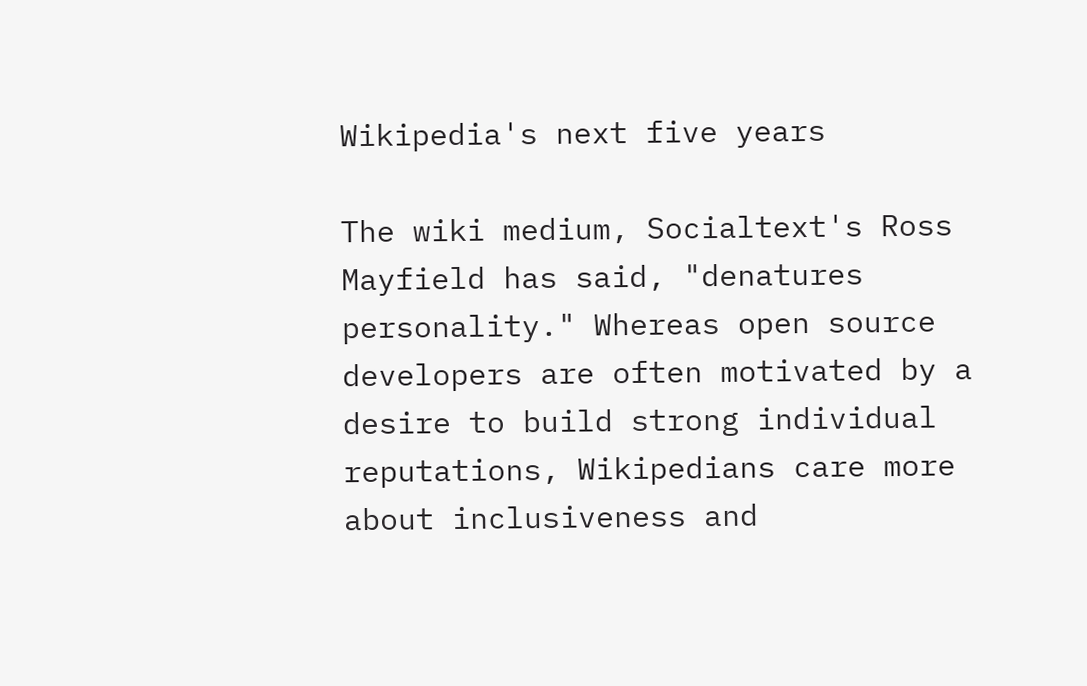Wikipedia's next five years

The wiki medium, Socialtext's Ross Mayfield has said, "denatures personality." Whereas open source developers are often motivated by a desire to build strong individual reputations, Wikipedians care more about inclusiveness and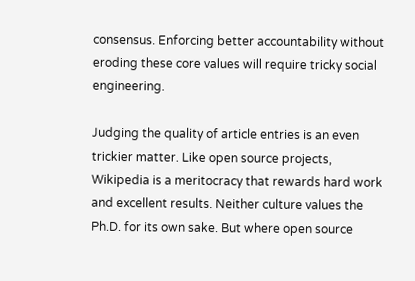consensus. Enforcing better accountability without eroding these core values will require tricky social engineering.

Judging the quality of article entries is an even trickier matter. Like open source projects, Wikipedia is a meritocracy that rewards hard work and excellent results. Neither culture values the Ph.D. for its own sake. But where open source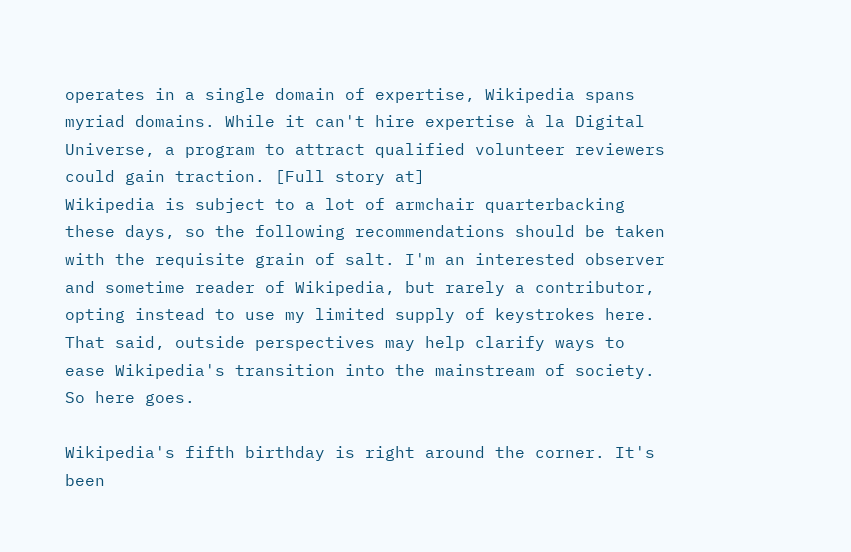operates in a single domain of expertise, Wikipedia spans myriad domains. While it can't hire expertise à la Digital Universe, a program to attract qualified volunteer reviewers could gain traction. [Full story at]
Wikipedia is subject to a lot of armchair quarterbacking these days, so the following recommendations should be taken with the requisite grain of salt. I'm an interested observer and sometime reader of Wikipedia, but rarely a contributor, opting instead to use my limited supply of keystrokes here. That said, outside perspectives may help clarify ways to ease Wikipedia's transition into the mainstream of society. So here goes.

Wikipedia's fifth birthday is right around the corner. It's been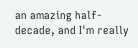an amazing half-decade, and I'm really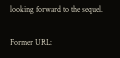looking forward to the sequel.

Former URL: